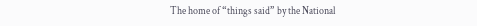The home of “things said” by the National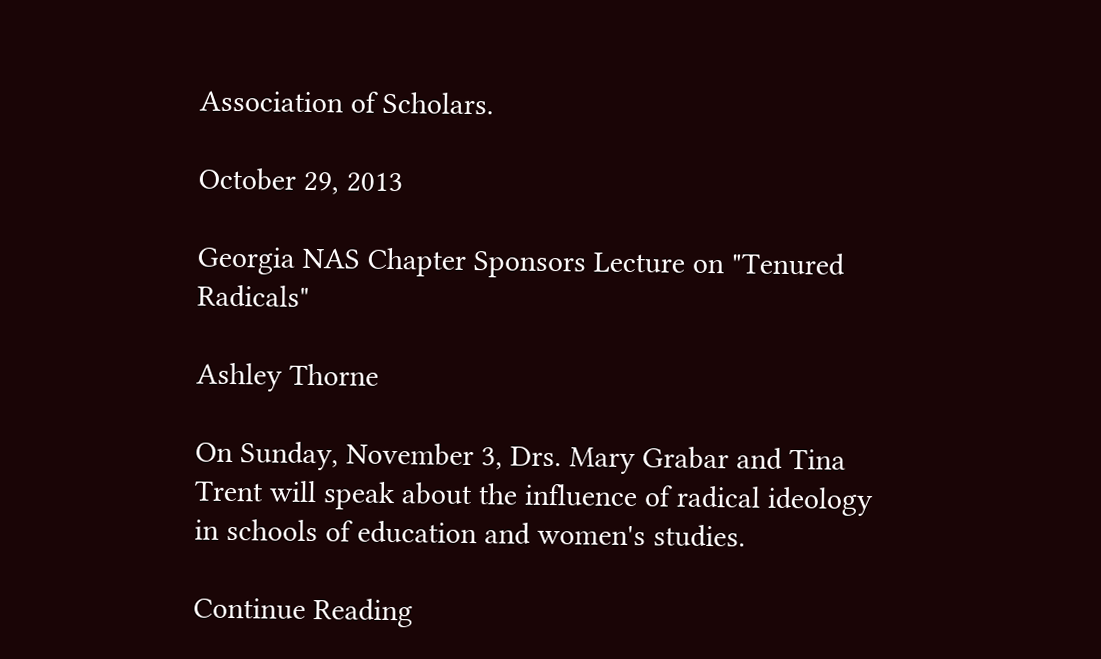Association of Scholars.

October 29, 2013

Georgia NAS Chapter Sponsors Lecture on "Tenured Radicals"

Ashley Thorne

On Sunday, November 3, Drs. Mary Grabar and Tina Trent will speak about the influence of radical ideology in schools of education and women's studies.

Continue Reading